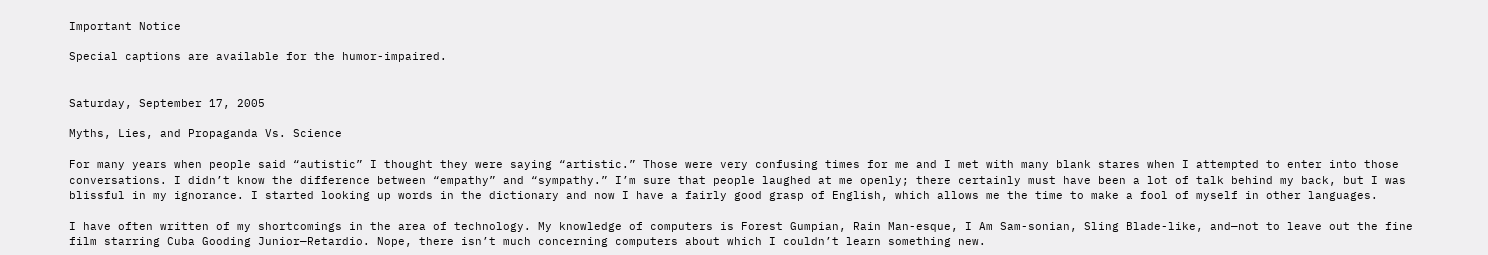Important Notice

Special captions are available for the humor-impaired.


Saturday, September 17, 2005

Myths, Lies, and Propaganda Vs. Science

For many years when people said “autistic” I thought they were saying “artistic.” Those were very confusing times for me and I met with many blank stares when I attempted to enter into those conversations. I didn’t know the difference between “empathy” and “sympathy.” I’m sure that people laughed at me openly; there certainly must have been a lot of talk behind my back, but I was blissful in my ignorance. I started looking up words in the dictionary and now I have a fairly good grasp of English, which allows me the time to make a fool of myself in other languages.

I have often written of my shortcomings in the area of technology. My knowledge of computers is Forest Gumpian, Rain Man-esque, I Am Sam-sonian, Sling Blade-like, and—not to leave out the fine film starring Cuba Gooding Junior—Retardio. Nope, there isn’t much concerning computers about which I couldn’t learn something new.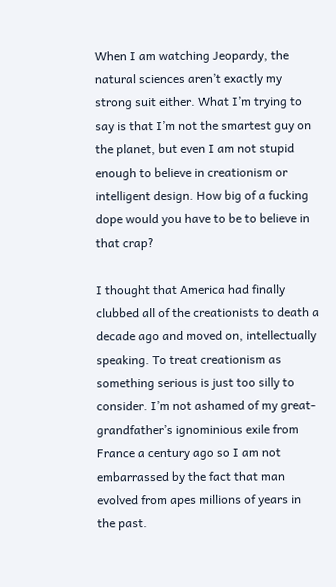When I am watching Jeopardy, the natural sciences aren’t exactly my strong suit either. What I’m trying to say is that I’m not the smartest guy on the planet, but even I am not stupid enough to believe in creationism or intelligent design. How big of a fucking dope would you have to be to believe in that crap?

I thought that America had finally clubbed all of the creationists to death a decade ago and moved on, intellectually speaking. To treat creationism as something serious is just too silly to consider. I’m not ashamed of my great-grandfather’s ignominious exile from France a century ago so I am not embarrassed by the fact that man evolved from apes millions of years in the past.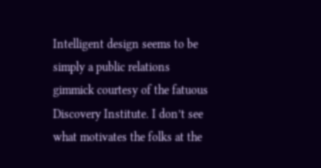Intelligent design seems to be simply a public relations gimmick courtesy of the fatuous Discovery Institute. I don’t see what motivates the folks at the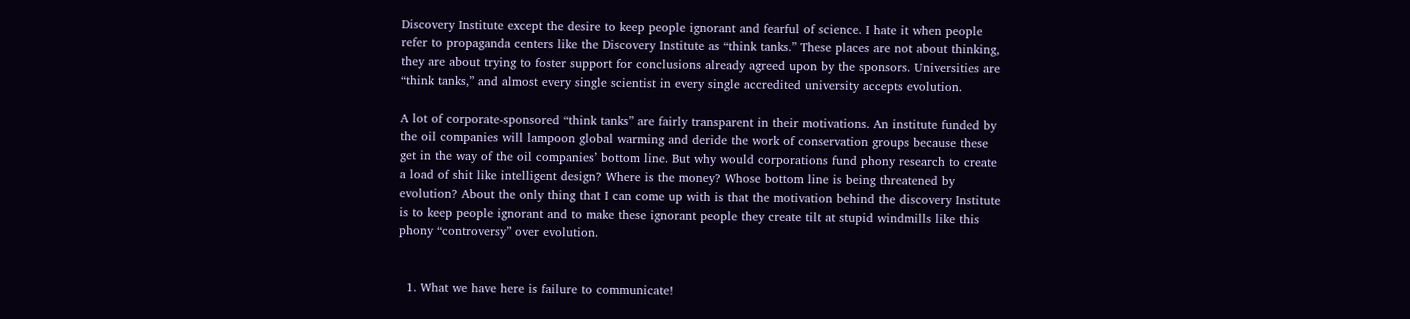Discovery Institute except the desire to keep people ignorant and fearful of science. I hate it when people refer to propaganda centers like the Discovery Institute as “think tanks.” These places are not about thinking, they are about trying to foster support for conclusions already agreed upon by the sponsors. Universities are “think tanks,” and almost every single scientist in every single accredited university accepts evolution.

A lot of corporate-sponsored “think tanks” are fairly transparent in their motivations. An institute funded by the oil companies will lampoon global warming and deride the work of conservation groups because these get in the way of the oil companies’ bottom line. But why would corporations fund phony research to create a load of shit like intelligent design? Where is the money? Whose bottom line is being threatened by evolution? About the only thing that I can come up with is that the motivation behind the discovery Institute is to keep people ignorant and to make these ignorant people they create tilt at stupid windmills like this phony “controversy” over evolution.


  1. What we have here is failure to communicate!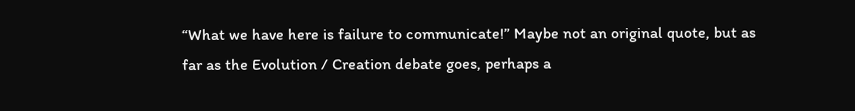“What we have here is failure to communicate!” Maybe not an original quote, but as far as the Evolution / Creation debate goes, perhaps a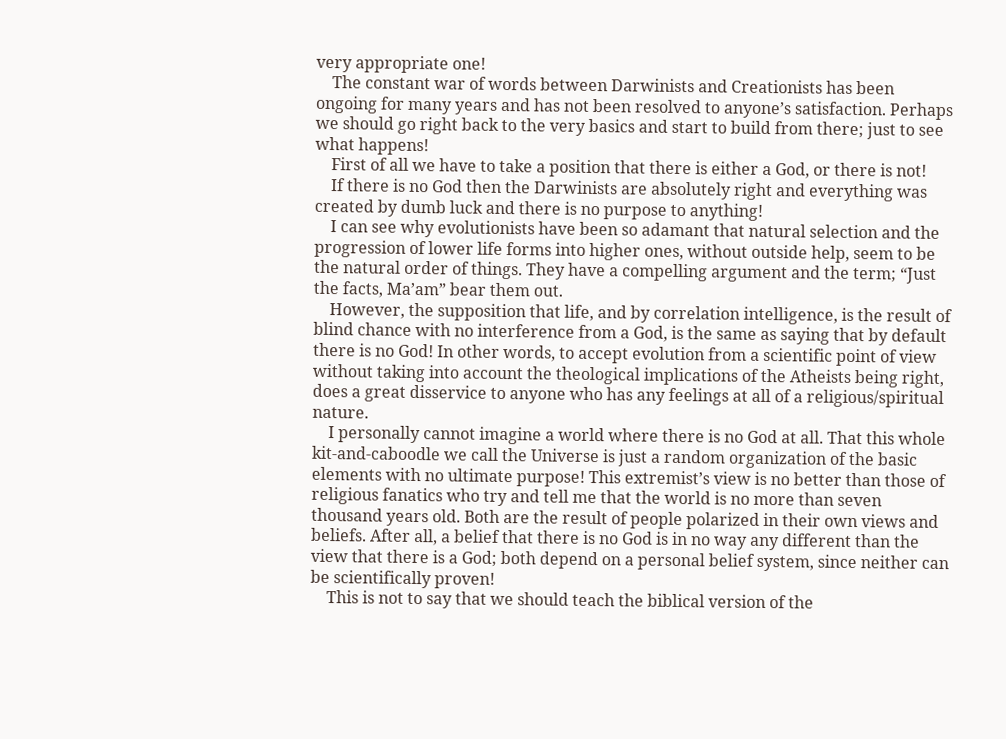very appropriate one!
    The constant war of words between Darwinists and Creationists has been ongoing for many years and has not been resolved to anyone’s satisfaction. Perhaps we should go right back to the very basics and start to build from there; just to see what happens!
    First of all we have to take a position that there is either a God, or there is not!
    If there is no God then the Darwinists are absolutely right and everything was created by dumb luck and there is no purpose to anything!
    I can see why evolutionists have been so adamant that natural selection and the progression of lower life forms into higher ones, without outside help, seem to be the natural order of things. They have a compelling argument and the term; “Just the facts, Ma’am” bear them out.
    However, the supposition that life, and by correlation intelligence, is the result of blind chance with no interference from a God, is the same as saying that by default there is no God! In other words, to accept evolution from a scientific point of view without taking into account the theological implications of the Atheists being right, does a great disservice to anyone who has any feelings at all of a religious/spiritual nature.
    I personally cannot imagine a world where there is no God at all. That this whole kit-and-caboodle we call the Universe is just a random organization of the basic elements with no ultimate purpose! This extremist’s view is no better than those of religious fanatics who try and tell me that the world is no more than seven thousand years old. Both are the result of people polarized in their own views and beliefs. After all, a belief that there is no God is in no way any different than the view that there is a God; both depend on a personal belief system, since neither can be scientifically proven!
    This is not to say that we should teach the biblical version of the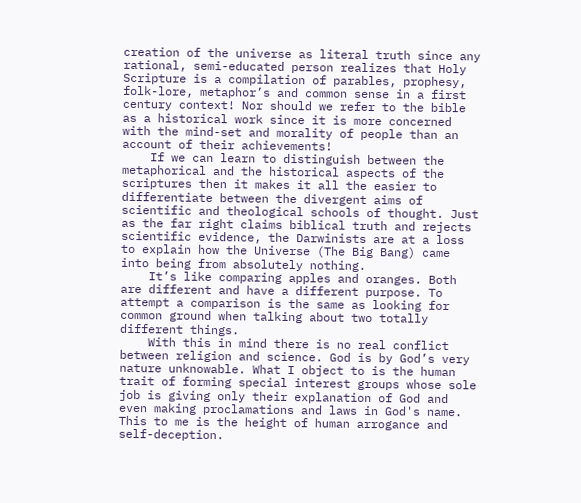creation of the universe as literal truth since any rational, semi-educated person realizes that Holy Scripture is a compilation of parables, prophesy, folk-lore, metaphor’s and common sense in a first century context! Nor should we refer to the bible as a historical work since it is more concerned with the mind-set and morality of people than an account of their achievements!
    If we can learn to distinguish between the metaphorical and the historical aspects of the scriptures then it makes it all the easier to differentiate between the divergent aims of scientific and theological schools of thought. Just as the far right claims biblical truth and rejects scientific evidence, the Darwinists are at a loss to explain how the Universe (The Big Bang) came into being from absolutely nothing.
    It’s like comparing apples and oranges. Both are different and have a different purpose. To attempt a comparison is the same as looking for common ground when talking about two totally different things.
    With this in mind there is no real conflict between religion and science. God is by God’s very nature unknowable. What I object to is the human trait of forming special interest groups whose sole job is giving only their explanation of God and even making proclamations and laws in God's name. This to me is the height of human arrogance and self-deception.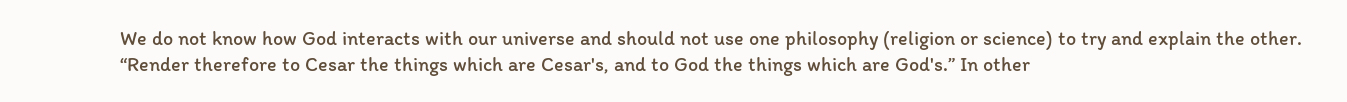We do not know how God interacts with our universe and should not use one philosophy (religion or science) to try and explain the other. “Render therefore to Cesar the things which are Cesar's, and to God the things which are God's.” In other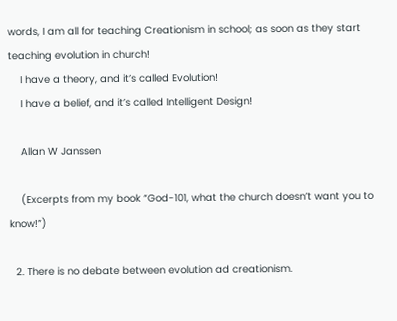words, I am all for teaching Creationism in school; as soon as they start teaching evolution in church!
    I have a theory, and it’s called Evolution!
    I have a belief, and it’s called Intelligent Design!

    Allan W Janssen

    (Excerpts from my book “God-101, what the church doesn’t want you to know!”)

  2. There is no debate between evolution ad creationism.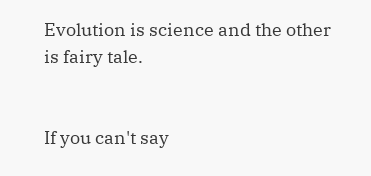Evolution is science and the other is fairy tale.


If you can't say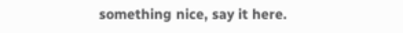something nice, say it here.